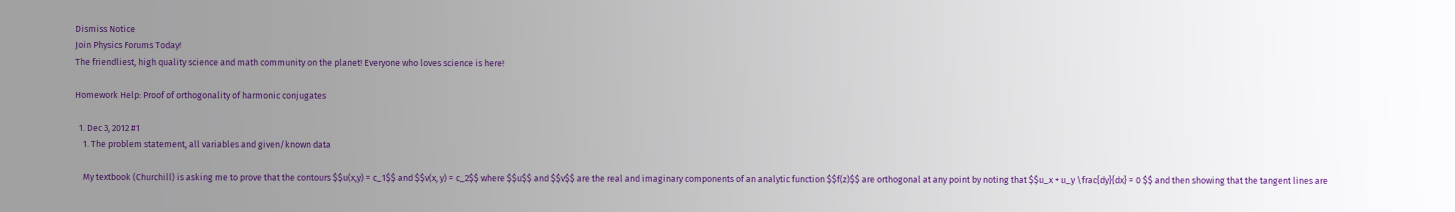Dismiss Notice
Join Physics Forums Today!
The friendliest, high quality science and math community on the planet! Everyone who loves science is here!

Homework Help: Proof of orthogonality of harmonic conjugates

  1. Dec 3, 2012 #1
    1. The problem statement, all variables and given/known data

    My textbook (Churchill) is asking me to prove that the contours $$u(x,y) = c_1$$ and $$v(x, y) = c_2$$ where $$u$$ and $$v$$ are the real and imaginary components of an analytic function $$f(z)$$ are orthogonal at any point by noting that $$u_x + u_y \frac{dy}{dx} = 0 $$ and then showing that the tangent lines are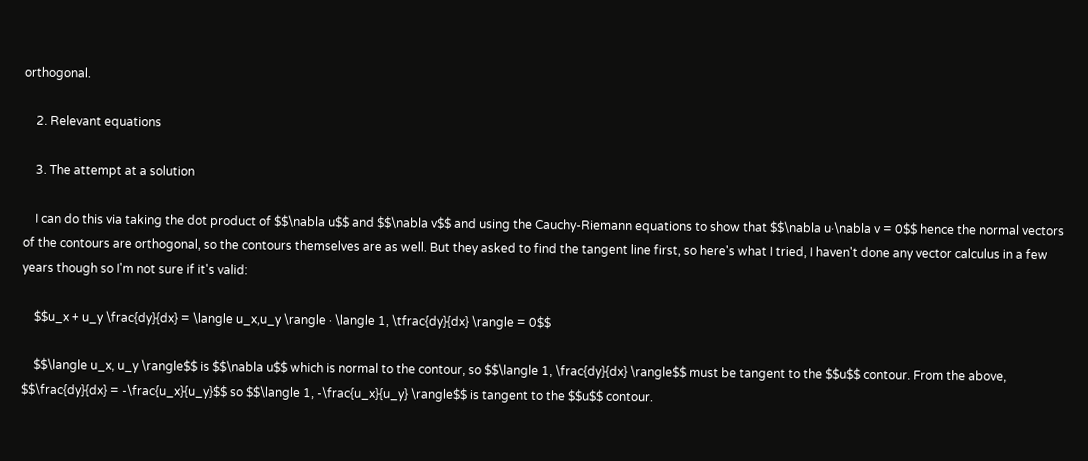orthogonal.

    2. Relevant equations

    3. The attempt at a solution

    I can do this via taking the dot product of $$\nabla u$$ and $$\nabla v$$ and using the Cauchy-Riemann equations to show that $$\nabla u·\nabla v = 0$$ hence the normal vectors of the contours are orthogonal, so the contours themselves are as well. But they asked to find the tangent line first, so here's what I tried, I haven't done any vector calculus in a few years though so I'm not sure if it's valid:

    $$u_x + u_y \frac{dy}{dx} = \langle u_x,u_y \rangle · \langle 1, \tfrac{dy}{dx} \rangle = 0$$

    $$\langle u_x, u_y \rangle$$ is $$\nabla u$$ which is normal to the contour, so $$\langle 1, \frac{dy}{dx} \rangle$$ must be tangent to the $$u$$ contour. From the above, $$\frac{dy}{dx} = -\frac{u_x}{u_y}$$ so $$\langle 1, -\frac{u_x}{u_y} \rangle$$ is tangent to the $$u$$ contour.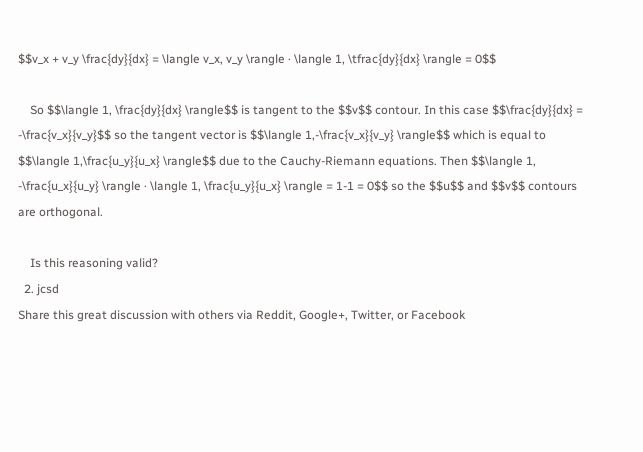$$v_x + v_y \frac{dy}{dx} = \langle v_x, v_y \rangle · \langle 1, \tfrac{dy}{dx} \rangle = 0$$

    So $$\langle 1, \frac{dy}{dx} \rangle$$ is tangent to the $$v$$ contour. In this case $$\frac{dy}{dx} = -\frac{v_x}{v_y}$$ so the tangent vector is $$\langle 1,-\frac{v_x}{v_y} \rangle$$ which is equal to $$\langle 1,\frac{u_y}{u_x} \rangle$$ due to the Cauchy-Riemann equations. Then $$\langle 1, -\frac{u_x}{u_y} \rangle · \langle 1, \frac{u_y}{u_x} \rangle = 1-1 = 0$$ so the $$u$$ and $$v$$ contours are orthogonal.

    Is this reasoning valid?
  2. jcsd
Share this great discussion with others via Reddit, Google+, Twitter, or Facebook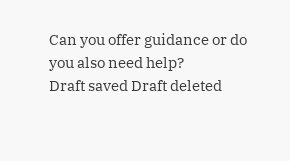Can you offer guidance or do you also need help?
Draft saved Draft deleted